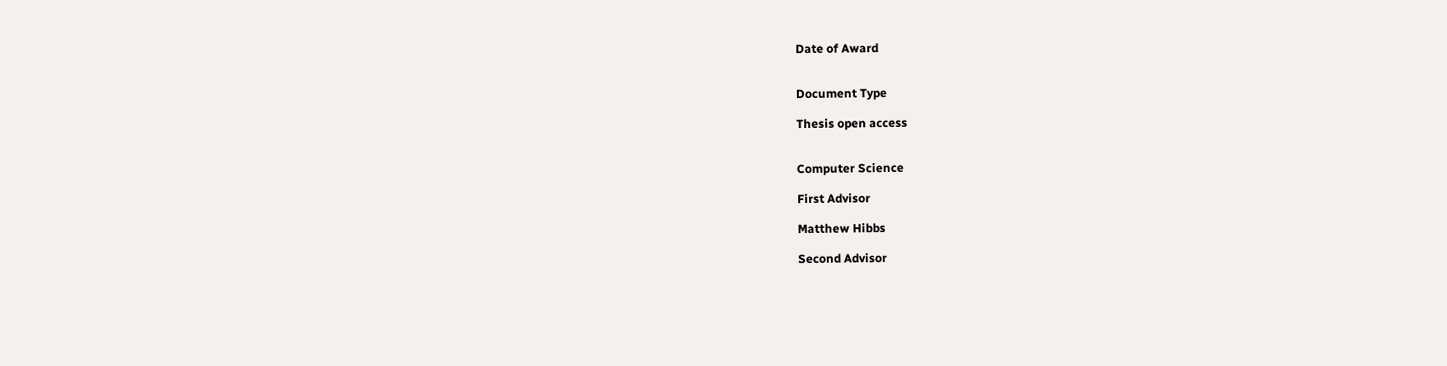Date of Award


Document Type

Thesis open access


Computer Science

First Advisor

Matthew Hibbs

Second Advisor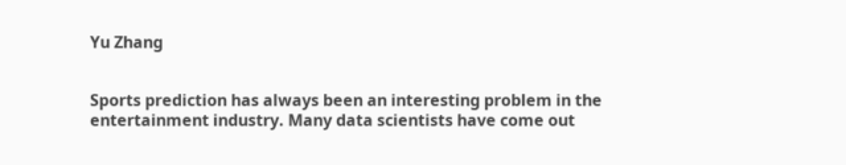Yu Zhang


Sports prediction has always been an interesting problem in the entertainment industry. Many data scientists have come out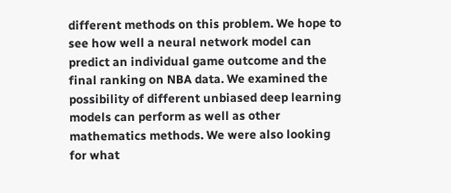different methods on this problem. We hope to see how well a neural network model can predict an individual game outcome and the final ranking on NBA data. We examined the possibility of different unbiased deep learning models can perform as well as other mathematics methods. We were also looking for what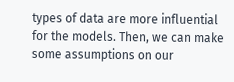types of data are more influential for the models. Then, we can make some assumptions on our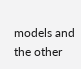models and the other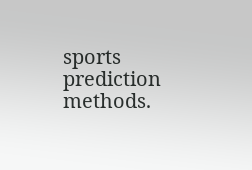sports prediction methods.